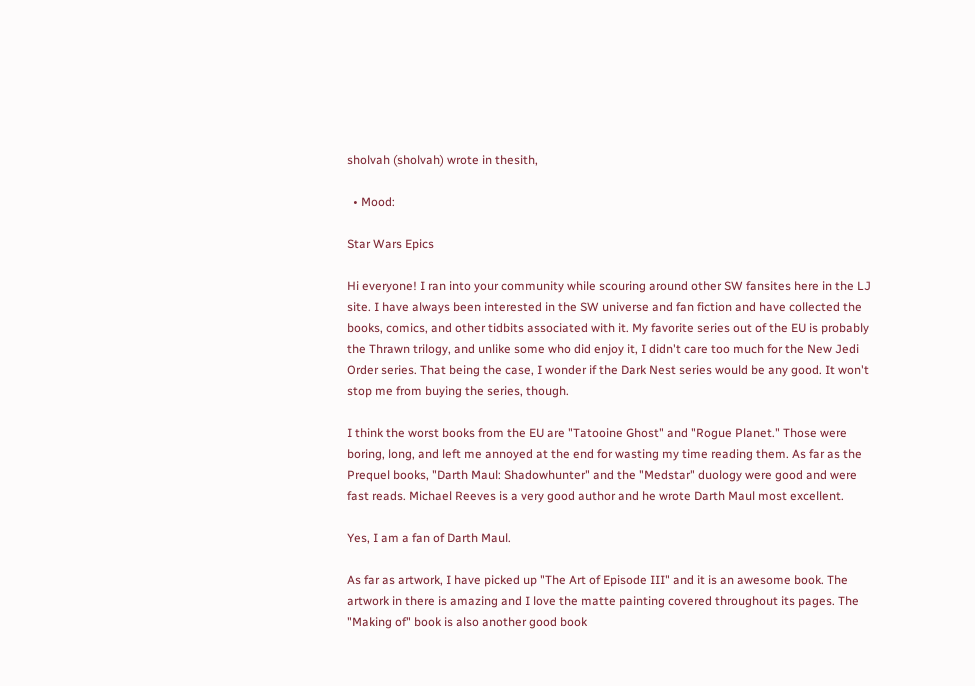sholvah (sholvah) wrote in thesith,

  • Mood:

Star Wars Epics

Hi everyone! I ran into your community while scouring around other SW fansites here in the LJ site. I have always been interested in the SW universe and fan fiction and have collected the books, comics, and other tidbits associated with it. My favorite series out of the EU is probably the Thrawn trilogy, and unlike some who did enjoy it, I didn't care too much for the New Jedi Order series. That being the case, I wonder if the Dark Nest series would be any good. It won't stop me from buying the series, though.

I think the worst books from the EU are "Tatooine Ghost" and "Rogue Planet." Those were boring, long, and left me annoyed at the end for wasting my time reading them. As far as the Prequel books, "Darth Maul: Shadowhunter" and the "Medstar" duology were good and were fast reads. Michael Reeves is a very good author and he wrote Darth Maul most excellent.

Yes, I am a fan of Darth Maul.

As far as artwork, I have picked up "The Art of Episode III" and it is an awesome book. The artwork in there is amazing and I love the matte painting covered throughout its pages. The "Making of" book is also another good book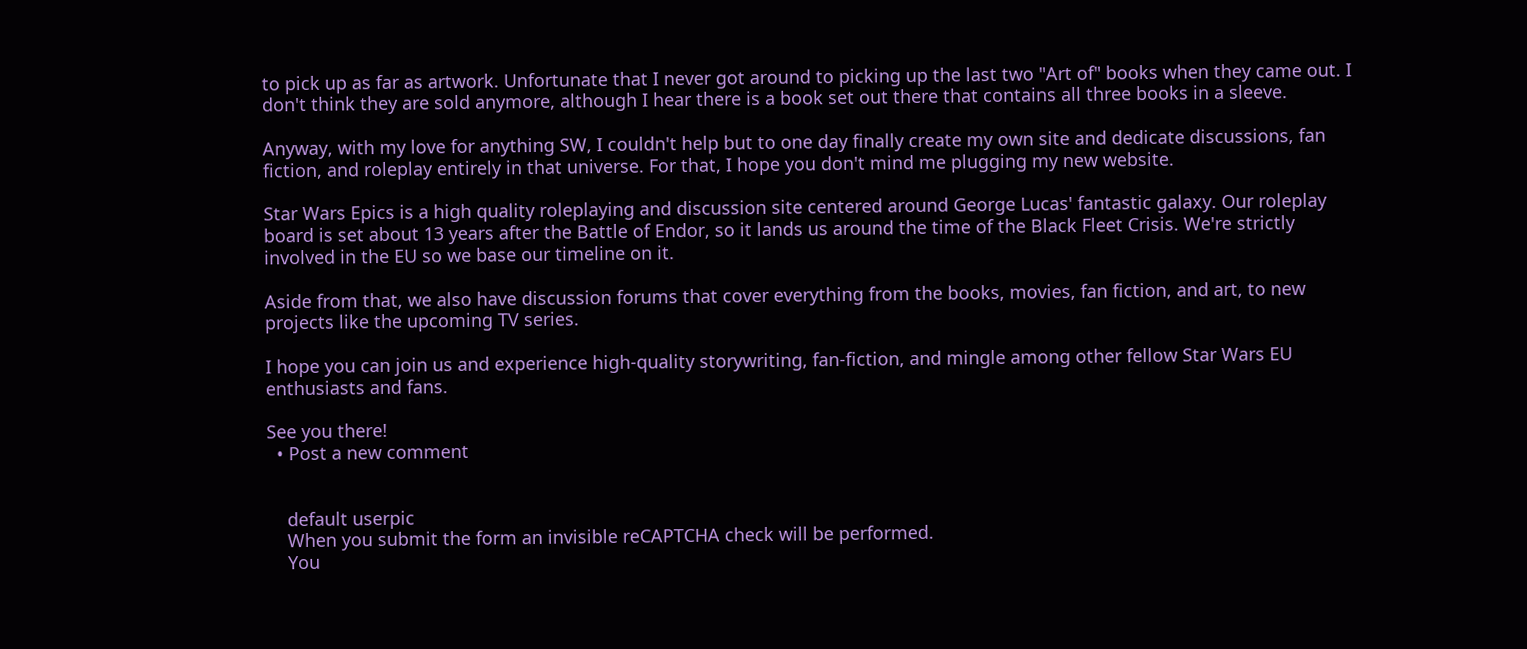to pick up as far as artwork. Unfortunate that I never got around to picking up the last two "Art of" books when they came out. I don't think they are sold anymore, although I hear there is a book set out there that contains all three books in a sleeve.

Anyway, with my love for anything SW, I couldn't help but to one day finally create my own site and dedicate discussions, fan fiction, and roleplay entirely in that universe. For that, I hope you don't mind me plugging my new website.

Star Wars Epics is a high quality roleplaying and discussion site centered around George Lucas' fantastic galaxy. Our roleplay board is set about 13 years after the Battle of Endor, so it lands us around the time of the Black Fleet Crisis. We're strictly involved in the EU so we base our timeline on it.

Aside from that, we also have discussion forums that cover everything from the books, movies, fan fiction, and art, to new projects like the upcoming TV series.

I hope you can join us and experience high-quality storywriting, fan-fiction, and mingle among other fellow Star Wars EU enthusiasts and fans.

See you there!
  • Post a new comment


    default userpic
    When you submit the form an invisible reCAPTCHA check will be performed.
    You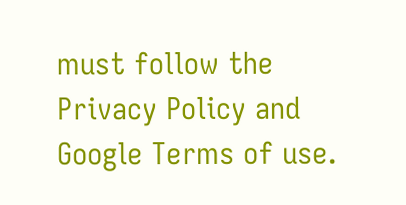must follow the Privacy Policy and Google Terms of use.